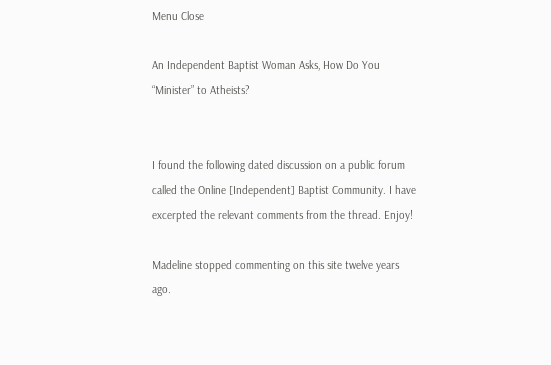Menu Close

An Independent Baptist Woman Asks, How Do You “Minister” to Atheists?


I found the following dated discussion on a public forum called the Online [Independent] Baptist Community. I have excerpted the relevant comments from the thread. Enjoy!

Madeline stopped commenting on this site twelve years ago.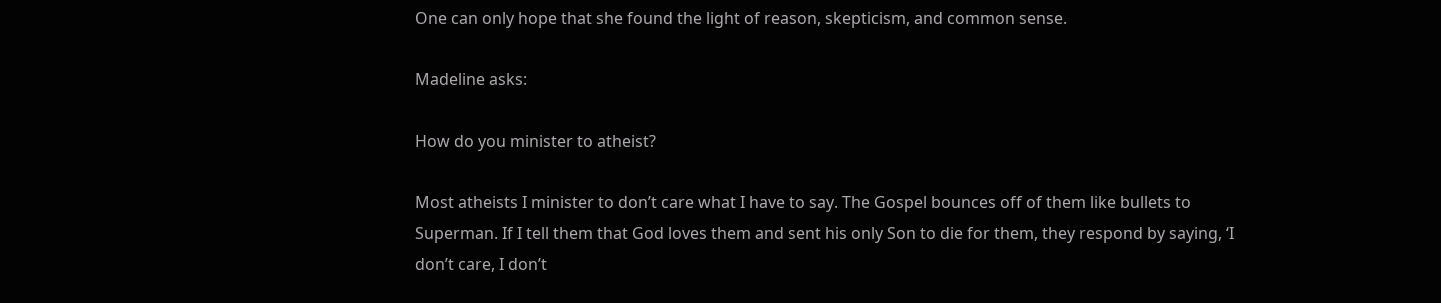One can only hope that she found the light of reason, skepticism, and common sense.

Madeline asks:

How do you minister to atheist?

Most atheists I minister to don’t care what I have to say. The Gospel bounces off of them like bullets to Superman. If I tell them that God loves them and sent his only Son to die for them, they respond by saying, ‘I don’t care, I don’t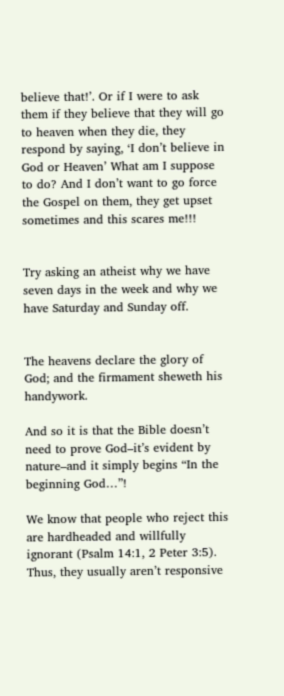believe that!’. Or if I were to ask them if they believe that they will go to heaven when they die, they respond by saying, ‘I don’t believe in God or Heaven’ What am I suppose to do? And I don’t want to go force the Gospel on them, they get upset sometimes and this scares me!!!


Try asking an atheist why we have seven days in the week and why we have Saturday and Sunday off.


The heavens declare the glory of God; and the firmament sheweth his handywork.

And so it is that the Bible doesn’t need to prove God–it’s evident by nature–and it simply begins “In the beginning God…”!

We know that people who reject this are hardheaded and willfully ignorant (Psalm 14:1, 2 Peter 3:5). Thus, they usually aren’t responsive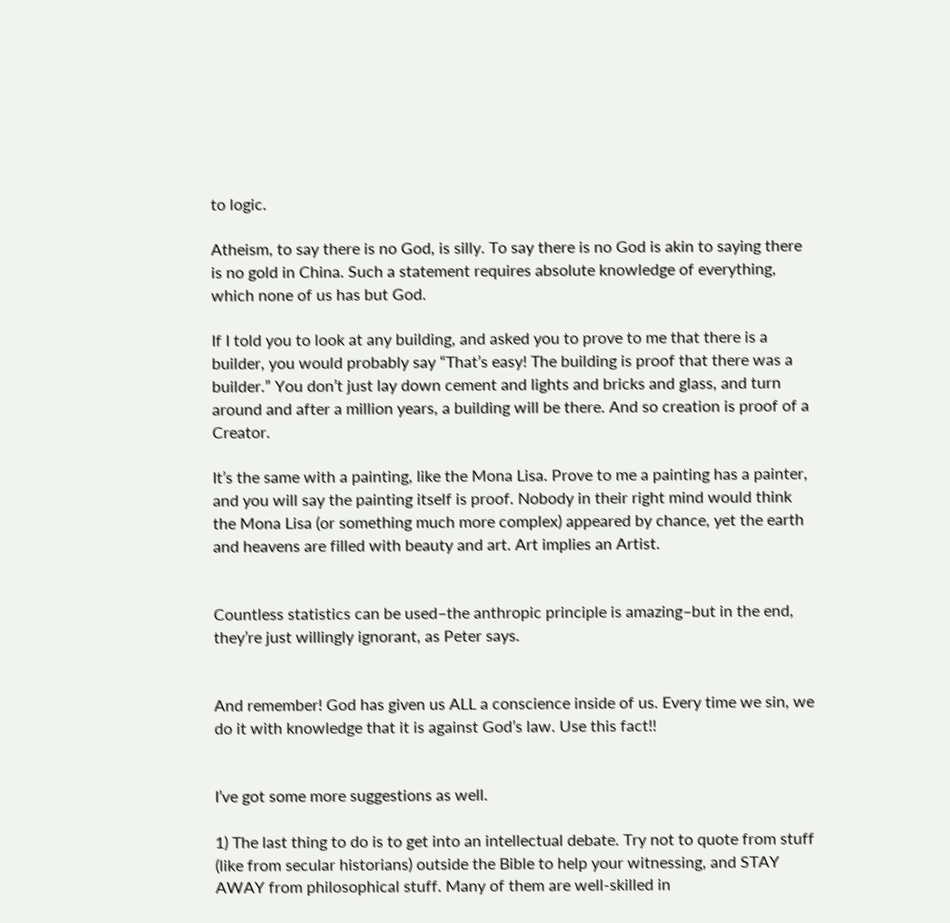to logic.

Atheism, to say there is no God, is silly. To say there is no God is akin to saying there is no gold in China. Such a statement requires absolute knowledge of everything, which none of us has but God.

If I told you to look at any building, and asked you to prove to me that there is a builder, you would probably say “That’s easy! The building is proof that there was a builder.” You don’t just lay down cement and lights and bricks and glass, and turn around and after a million years, a building will be there. And so creation is proof of a Creator.

It’s the same with a painting, like the Mona Lisa. Prove to me a painting has a painter, and you will say the painting itself is proof. Nobody in their right mind would think the Mona Lisa (or something much more complex) appeared by chance, yet the earth and heavens are filled with beauty and art. Art implies an Artist.


Countless statistics can be used–the anthropic principle is amazing–but in the end, they’re just willingly ignorant, as Peter says.


And remember! God has given us ALL a conscience inside of us. Every time we sin, we do it with knowledge that it is against God’s law. Use this fact!!


I’ve got some more suggestions as well.

1) The last thing to do is to get into an intellectual debate. Try not to quote from stuff (like from secular historians) outside the Bible to help your witnessing, and STAY AWAY from philosophical stuff. Many of them are well-skilled in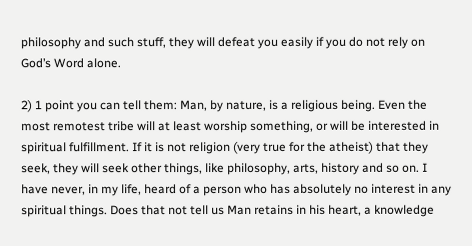philosophy and such stuff, they will defeat you easily if you do not rely on God’s Word alone.

2) 1 point you can tell them: Man, by nature, is a religious being. Even the most remotest tribe will at least worship something, or will be interested in spiritual fulfillment. If it is not religion (very true for the atheist) that they seek, they will seek other things, like philosophy, arts, history and so on. I have never, in my life, heard of a person who has absolutely no interest in any spiritual things. Does that not tell us Man retains in his heart, a knowledge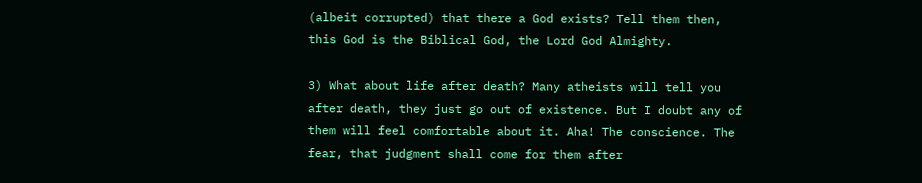(albeit corrupted) that there a God exists? Tell them then, this God is the Biblical God, the Lord God Almighty.

3) What about life after death? Many atheists will tell you after death, they just go out of existence. But I doubt any of them will feel comfortable about it. Aha! The conscience. The fear, that judgment shall come for them after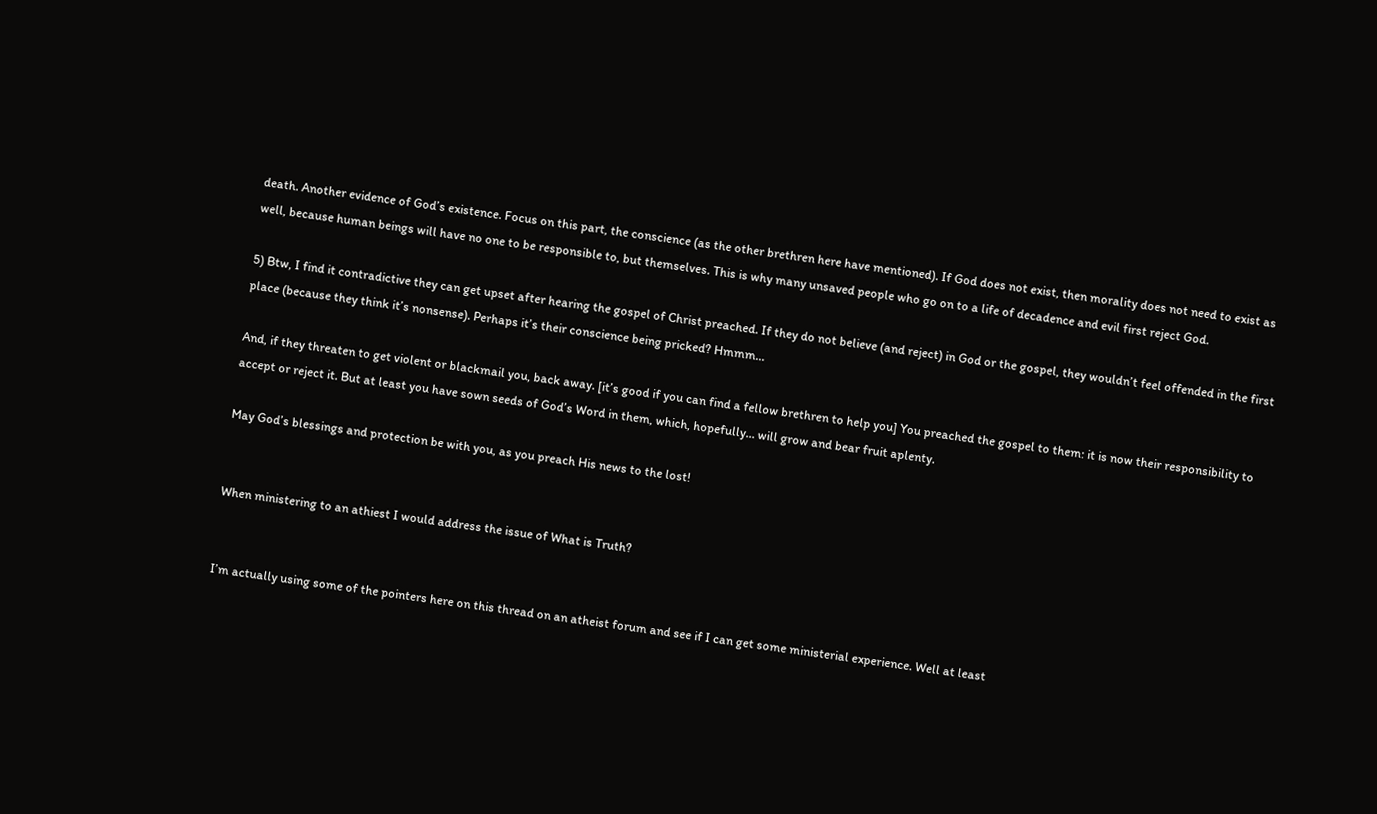death. Another evidence of God’s existence. Focus on this part, the conscience (as the other brethren here have mentioned). If God does not exist, then morality does not need to exist as well, because human beings will have no one to be responsible to, but themselves. This is why many unsaved people who go on to a life of decadence and evil first reject God.

5) Btw, I find it contradictive they can get upset after hearing the gospel of Christ preached. If they do not believe (and reject) in God or the gospel, they wouldn’t feel offended in the first place (because they think it’s nonsense). Perhaps it’s their conscience being pricked? Hmmm…

And, if they threaten to get violent or blackmail you, back away. [it’s good if you can find a fellow brethren to help you] You preached the gospel to them: it is now their responsibility to accept or reject it. But at least you have sown seeds of God’s Word in them, which, hopefully… will grow and bear fruit aplenty.

May God’s blessings and protection be with you, as you preach His news to the lost!


When ministering to an athiest I would address the issue of What is Truth?


I’m actually using some of the pointers here on this thread on an atheist forum and see if I can get some ministerial experience. Well at least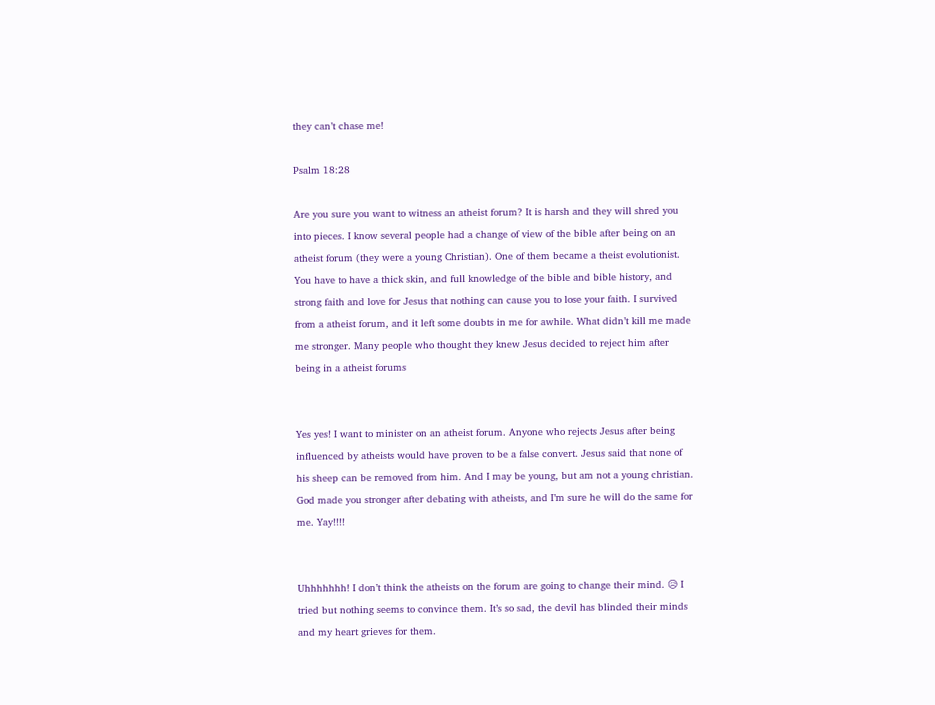they can’t chase me!

Psalm 18:28

Are you sure you want to witness an atheist forum? It is harsh and they will shred you into pieces. I know several people had a change of view of the bible after being on an atheist forum (they were a young Christian). One of them became a theist evolutionist. You have to have a thick skin, and full knowledge of the bible and bible history, and strong faith and love for Jesus that nothing can cause you to lose your faith. I survived from a atheist forum, and it left some doubts in me for awhile. What didn’t kill me made me stronger. Many people who thought they knew Jesus decided to reject him after being in a atheist forums


Yes yes! I want to minister on an atheist forum. Anyone who rejects Jesus after being influenced by atheists would have proven to be a false convert. Jesus said that none of his sheep can be removed from him. And I may be young, but am not a young christian. God made you stronger after debating with atheists, and I’m sure he will do the same for me. Yay!!!!


Uhhhhhhh! I don’t think the atheists on the forum are going to change their mind. 😥 I tried but nothing seems to convince them. It’s so sad, the devil has blinded their minds and my heart grieves for them.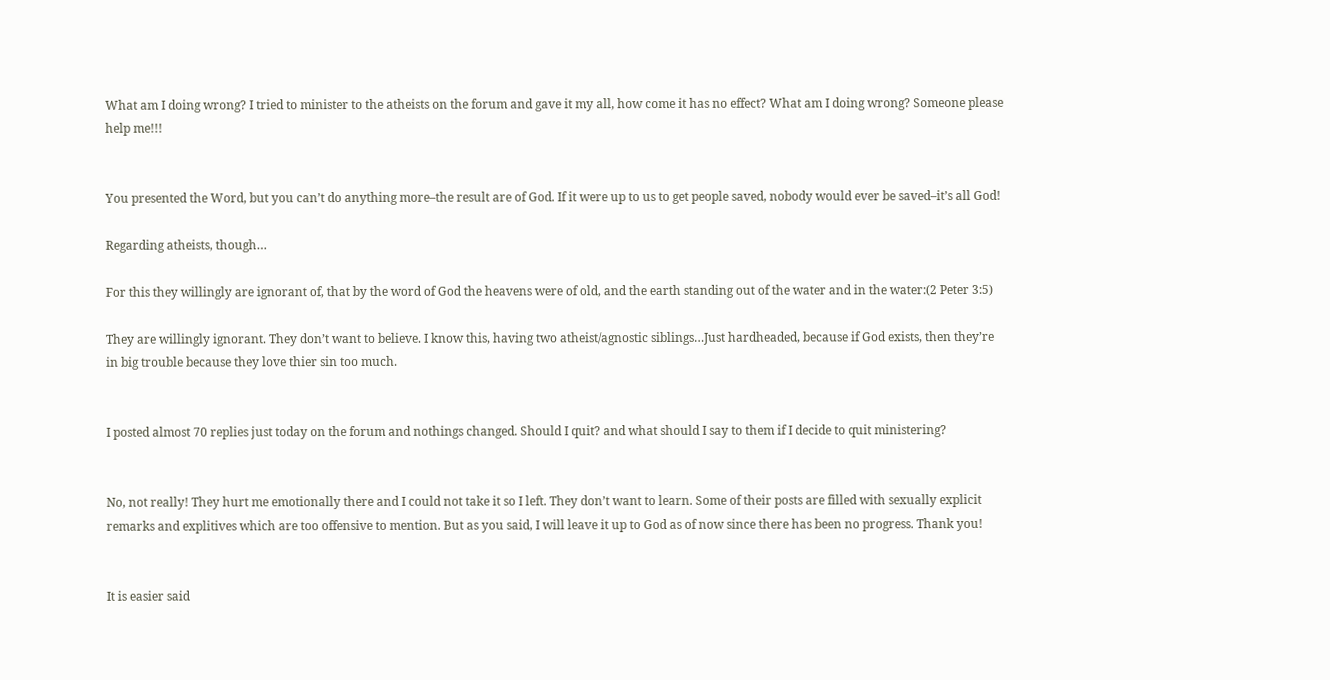What am I doing wrong? I tried to minister to the atheists on the forum and gave it my all, how come it has no effect? What am I doing wrong? Someone please help me!!!


You presented the Word, but you can’t do anything more–the result are of God. If it were up to us to get people saved, nobody would ever be saved–it’s all God!

Regarding atheists, though…

For this they willingly are ignorant of, that by the word of God the heavens were of old, and the earth standing out of the water and in the water:(2 Peter 3:5)

They are willingly ignorant. They don’t want to believe. I know this, having two atheist/agnostic siblings…Just hardheaded, because if God exists, then they’re in big trouble because they love thier sin too much.


I posted almost 70 replies just today on the forum and nothings changed. Should I quit? and what should I say to them if I decide to quit ministering?


No, not really! They hurt me emotionally there and I could not take it so I left. They don’t want to learn. Some of their posts are filled with sexually explicit remarks and explitives which are too offensive to mention. But as you said, I will leave it up to God as of now since there has been no progress. Thank you!


It is easier said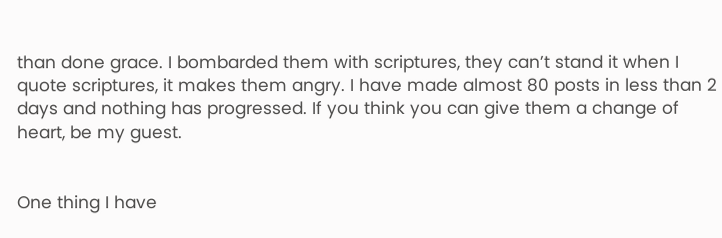than done grace. I bombarded them with scriptures, they can’t stand it when I quote scriptures, it makes them angry. I have made almost 80 posts in less than 2 days and nothing has progressed. If you think you can give them a change of heart, be my guest.


One thing I have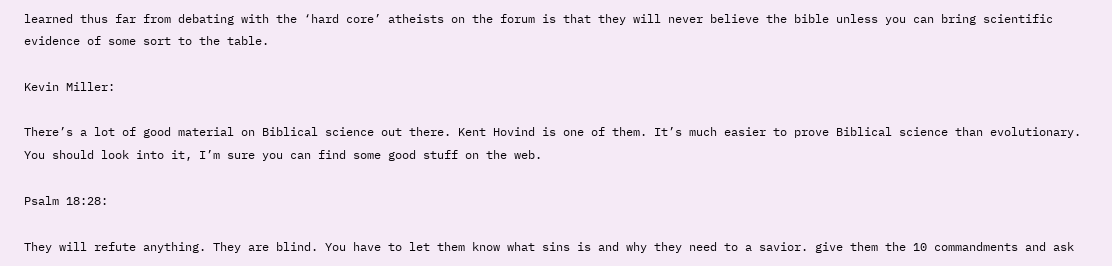learned thus far from debating with the ‘hard core’ atheists on the forum is that they will never believe the bible unless you can bring scientific evidence of some sort to the table.

Kevin Miller:

There’s a lot of good material on Biblical science out there. Kent Hovind is one of them. It’s much easier to prove Biblical science than evolutionary. You should look into it, I’m sure you can find some good stuff on the web.

Psalm 18:28:

They will refute anything. They are blind. You have to let them know what sins is and why they need to a savior. give them the 10 commandments and ask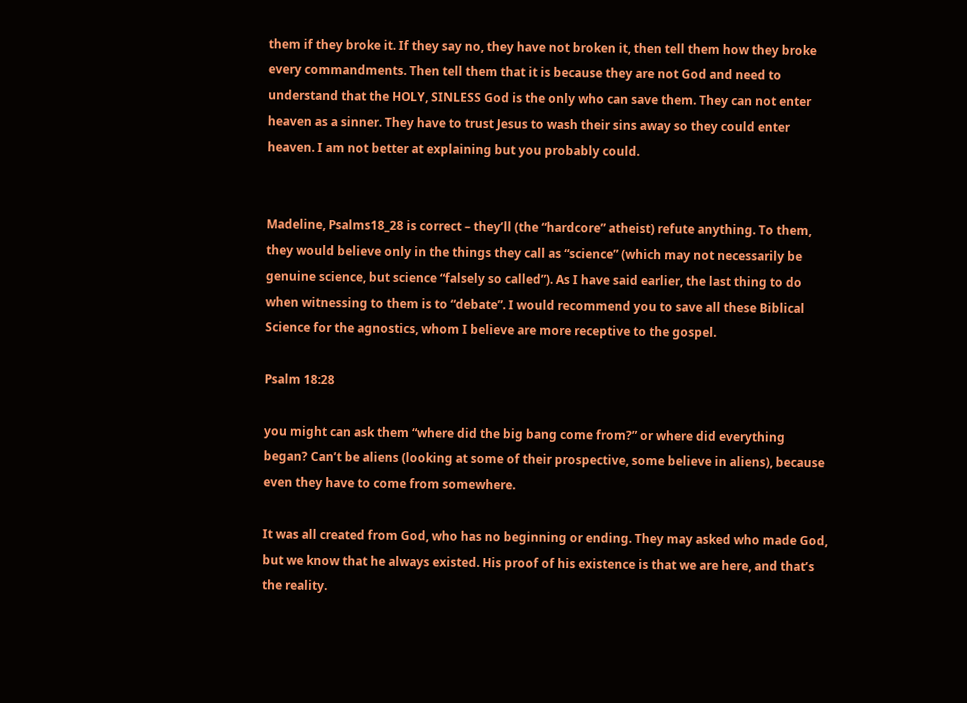them if they broke it. If they say no, they have not broken it, then tell them how they broke every commandments. Then tell them that it is because they are not God and need to understand that the HOLY, SINLESS God is the only who can save them. They can not enter heaven as a sinner. They have to trust Jesus to wash their sins away so they could enter heaven. I am not better at explaining but you probably could.


Madeline, Psalms18_28 is correct – they’ll (the “hardcore” atheist) refute anything. To them, they would believe only in the things they call as “science” (which may not necessarily be genuine science, but science “falsely so called”). As I have said earlier, the last thing to do when witnessing to them is to “debate”. I would recommend you to save all these Biblical Science for the agnostics, whom I believe are more receptive to the gospel.

Psalm 18:28

you might can ask them “where did the big bang come from?” or where did everything began? Can’t be aliens (looking at some of their prospective, some believe in aliens), because even they have to come from somewhere.

It was all created from God, who has no beginning or ending. They may asked who made God, but we know that he always existed. His proof of his existence is that we are here, and that’s the reality.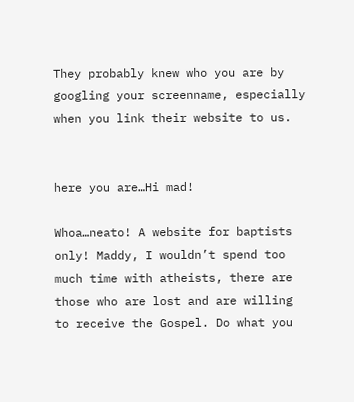They probably knew who you are by googling your screenname, especially when you link their website to us.


here you are…Hi mad!

Whoa…neato! A website for baptists only! Maddy, I wouldn’t spend too much time with atheists, there are those who are lost and are willing to receive the Gospel. Do what you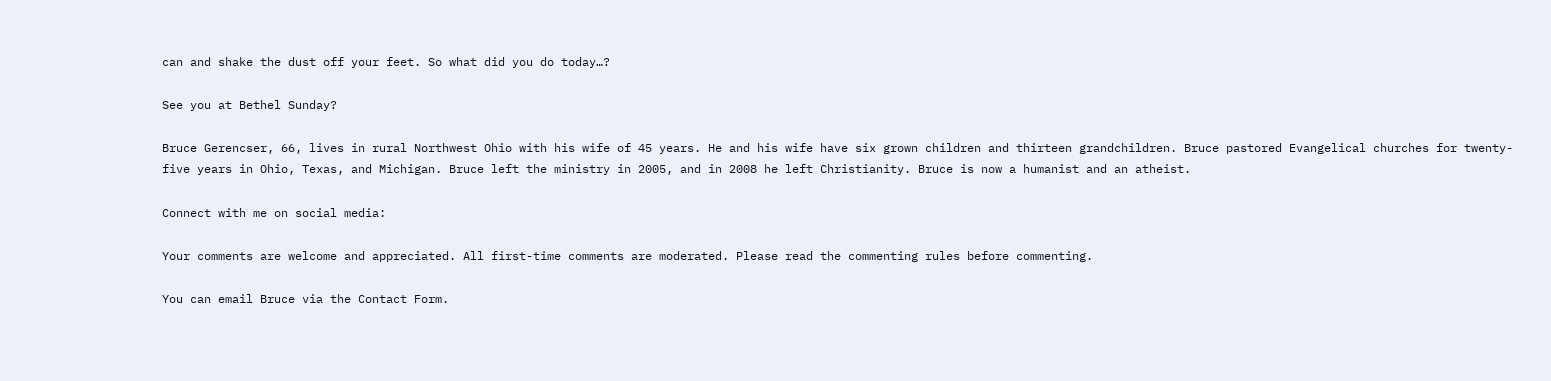can and shake the dust off your feet. So what did you do today…?

See you at Bethel Sunday?

Bruce Gerencser, 66, lives in rural Northwest Ohio with his wife of 45 years. He and his wife have six grown children and thirteen grandchildren. Bruce pastored Evangelical churches for twenty-five years in Ohio, Texas, and Michigan. Bruce left the ministry in 2005, and in 2008 he left Christianity. Bruce is now a humanist and an atheist.

Connect with me on social media:

Your comments are welcome and appreciated. All first-time comments are moderated. Please read the commenting rules before commenting.

You can email Bruce via the Contact Form.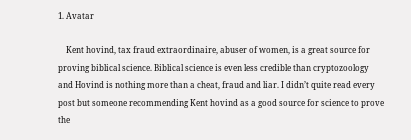1. Avatar

    Kent hovind, tax fraud extraordinaire, abuser of women, is a great source for proving biblical science. Biblical science is even less credible than cryptozoology and Hovind is nothing more than a cheat, fraud and liar. I didn’t quite read every post but someone recommending Kent hovind as a good source for science to prove the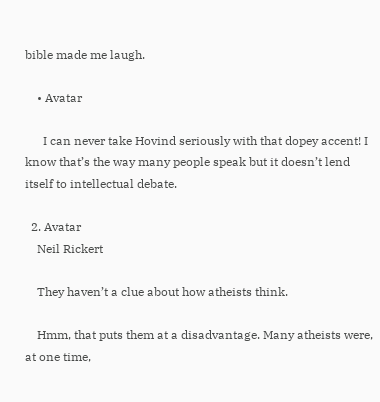bible made me laugh.

    • Avatar

      I can never take Hovind seriously with that dopey accent! I know that’s the way many people speak but it doesn’t lend itself to intellectual debate.

  2. Avatar
    Neil Rickert

    They haven’t a clue about how atheists think.

    Hmm, that puts them at a disadvantage. Many atheists were, at one time,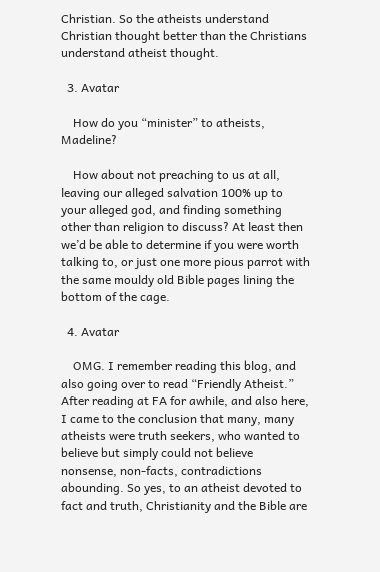Christian. So the atheists understand Christian thought better than the Christians understand atheist thought.

  3. Avatar

    How do you “minister” to atheists, Madeline?

    How about not preaching to us at all, leaving our alleged salvation 100% up to your alleged god, and finding something other than religion to discuss? At least then we’d be able to determine if you were worth talking to, or just one more pious parrot with the same mouldy old Bible pages lining the bottom of the cage.

  4. Avatar

    OMG. I remember reading this blog, and also going over to read “Friendly Atheist.” After reading at FA for awhile, and also here, I came to the conclusion that many, many atheists were truth seekers, who wanted to believe but simply could not believe nonsense, non-facts, contradictions abounding. So yes, to an atheist devoted to fact and truth, Christianity and the Bible are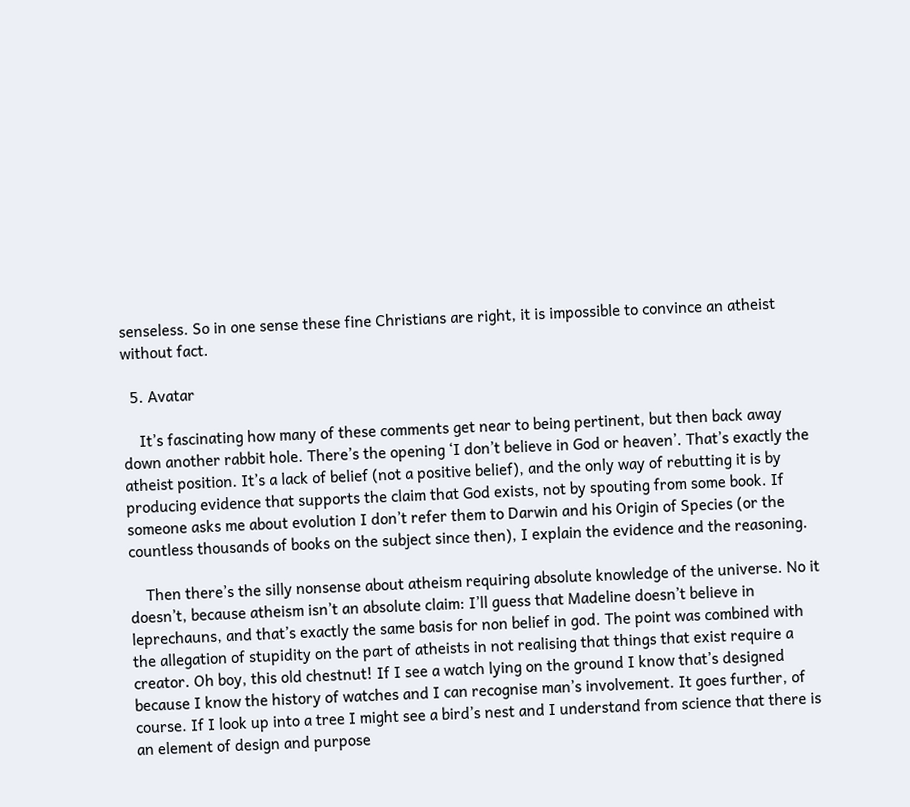senseless. So in one sense these fine Christians are right, it is impossible to convince an atheist without fact.

  5. Avatar

    It’s fascinating how many of these comments get near to being pertinent, but then back away down another rabbit hole. There’s the opening ‘I don’t believe in God or heaven’. That’s exactly the atheist position. It’s a lack of belief (not a positive belief), and the only way of rebutting it is by producing evidence that supports the claim that God exists, not by spouting from some book. If someone asks me about evolution I don’t refer them to Darwin and his Origin of Species (or the countless thousands of books on the subject since then), I explain the evidence and the reasoning.

    Then there’s the silly nonsense about atheism requiring absolute knowledge of the universe. No it doesn’t, because atheism isn’t an absolute claim: I’ll guess that Madeline doesn’t believe in leprechauns, and that’s exactly the same basis for non belief in god. The point was combined with the allegation of stupidity on the part of atheists in not realising that things that exist require a creator. Oh boy, this old chestnut! If I see a watch lying on the ground I know that’s designed because I know the history of watches and I can recognise man’s involvement. It goes further, of course. If I look up into a tree I might see a bird’s nest and I understand from science that there is an element of design and purpose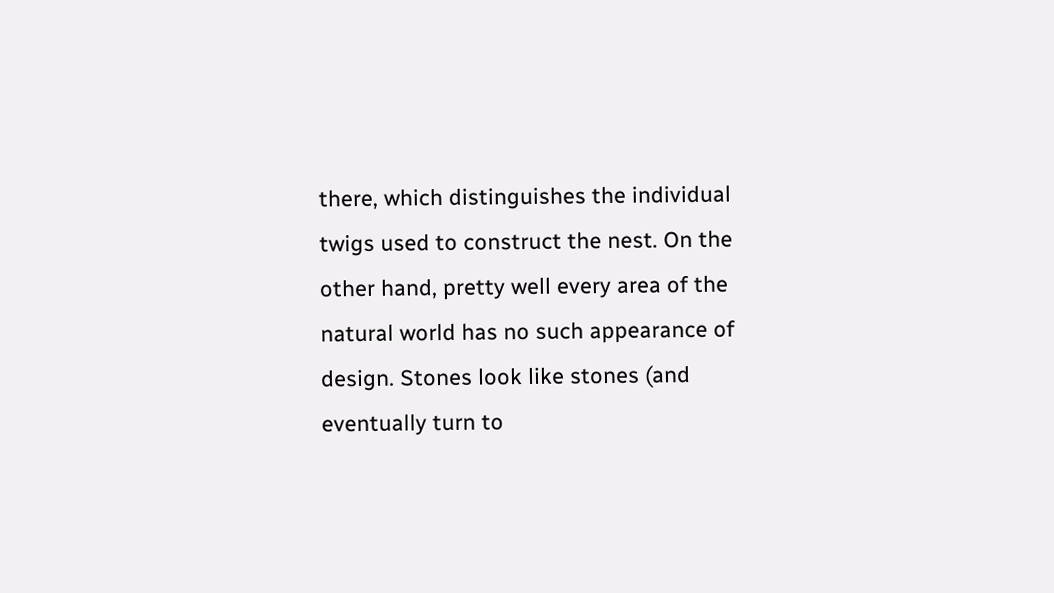there, which distinguishes the individual twigs used to construct the nest. On the other hand, pretty well every area of the natural world has no such appearance of design. Stones look like stones (and eventually turn to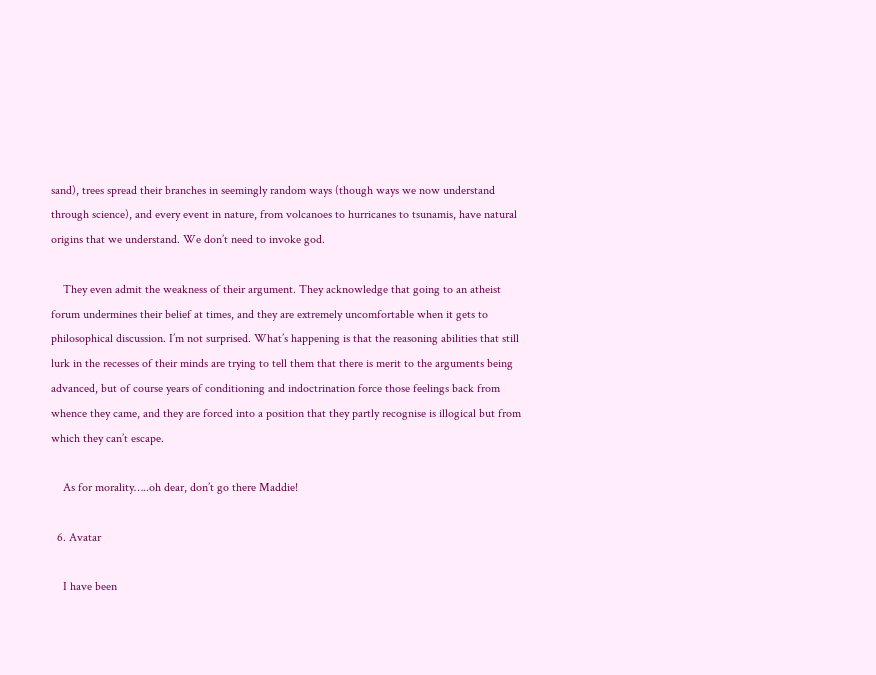sand), trees spread their branches in seemingly random ways (though ways we now understand through science), and every event in nature, from volcanoes to hurricanes to tsunamis, have natural origins that we understand. We don’t need to invoke god.

    They even admit the weakness of their argument. They acknowledge that going to an atheist forum undermines their belief at times, and they are extremely uncomfortable when it gets to philosophical discussion. I’m not surprised. What’s happening is that the reasoning abilities that still lurk in the recesses of their minds are trying to tell them that there is merit to the arguments being advanced, but of course years of conditioning and indoctrination force those feelings back from whence they came, and they are forced into a position that they partly recognise is illogical but from which they can’t escape.

    As for morality…..oh dear, don’t go there Maddie!

  6. Avatar

    I have been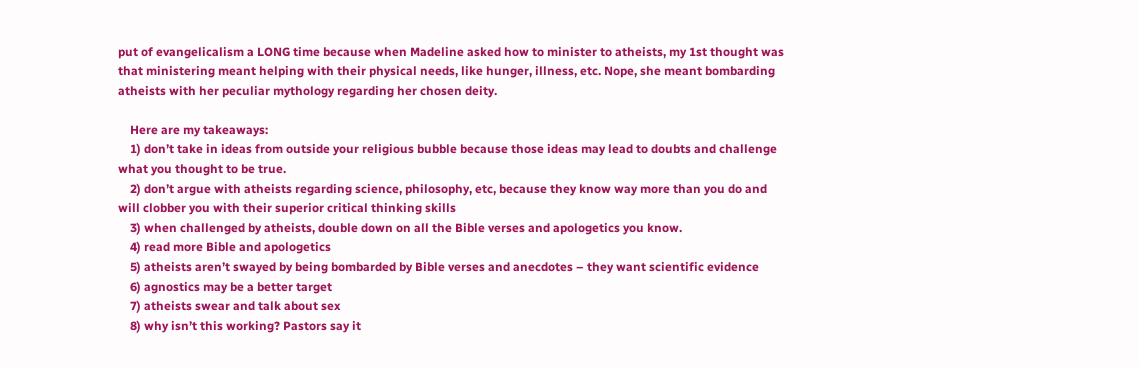put of evangelicalism a LONG time because when Madeline asked how to minister to atheists, my 1st thought was that ministering meant helping with their physical needs, like hunger, illness, etc. Nope, she meant bombarding atheists with her peculiar mythology regarding her chosen deity.

    Here are my takeaways:
    1) don’t take in ideas from outside your religious bubble because those ideas may lead to doubts and challenge what you thought to be true.
    2) don’t argue with atheists regarding science, philosophy, etc, because they know way more than you do and will clobber you with their superior critical thinking skills
    3) when challenged by atheists, double down on all the Bible verses and apologetics you know.
    4) read more Bible and apologetics
    5) atheists aren’t swayed by being bombarded by Bible verses and anecdotes – they want scientific evidence
    6) agnostics may be a better target
    7) atheists swear and talk about sex
    8) why isn’t this working? Pastors say it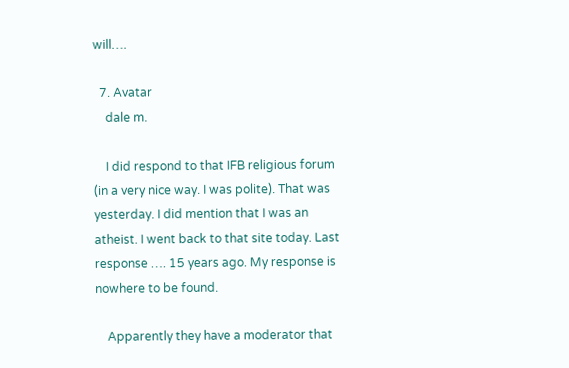will….

  7. Avatar
    dale m.

    I did respond to that IFB religious forum (in a very nice way. I was polite). That was yesterday. I did mention that I was an atheist. I went back to that site today. Last response …. 15 years ago. My response is nowhere to be found.

    Apparently they have a moderator that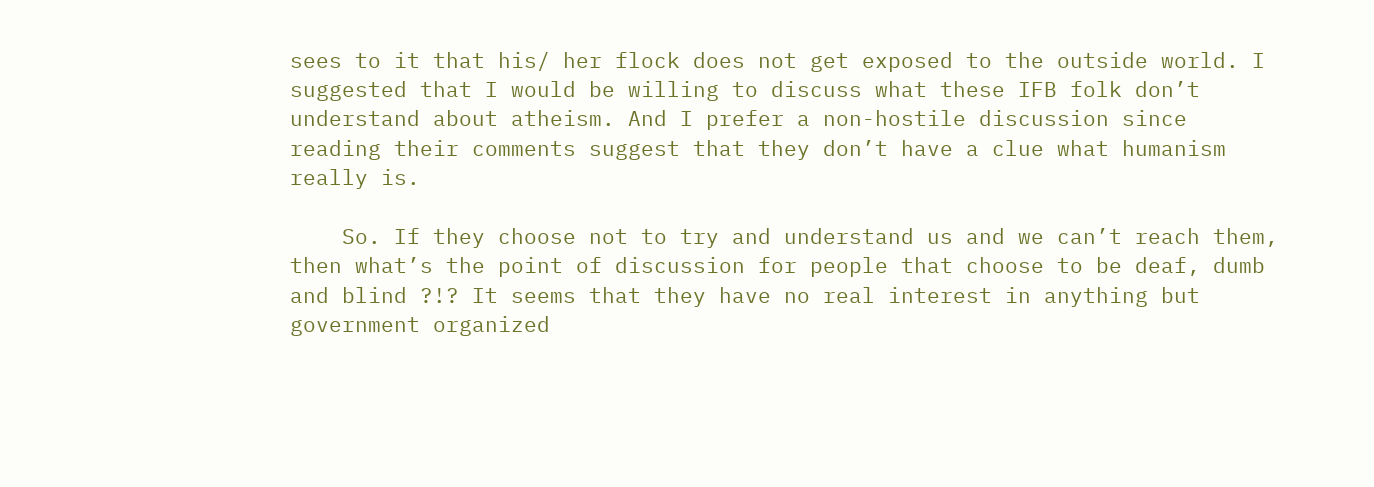sees to it that his/ her flock does not get exposed to the outside world. I suggested that I would be willing to discuss what these IFB folk don’t understand about atheism. And I prefer a non-hostile discussion since reading their comments suggest that they don’t have a clue what humanism really is.

    So. If they choose not to try and understand us and we can’t reach them, then what’s the point of discussion for people that choose to be deaf, dumb and blind ?!? It seems that they have no real interest in anything but government organized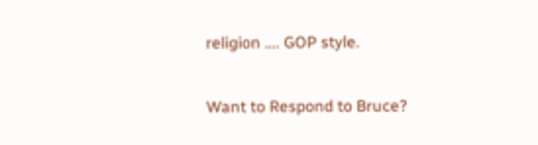religion …. GOP style.

Want to Respond to Bruce?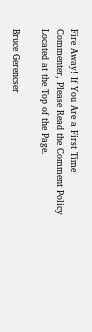Fire Away! If You Are a First Time Commenter, Please Read the Comment Policy Located at the Top of the Page.

Bruce Gerencser